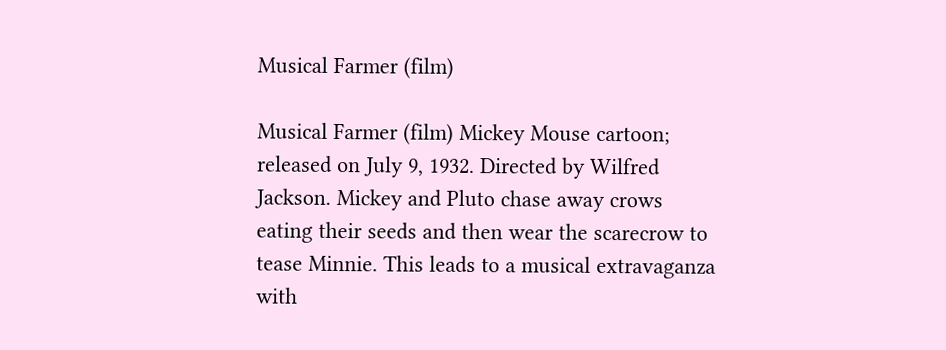Musical Farmer (film)

Musical Farmer (film) Mickey Mouse cartoon; released on July 9, 1932. Directed by Wilfred Jackson. Mickey and Pluto chase away crows eating their seeds and then wear the scarecrow to tease Minnie. This leads to a musical extravaganza with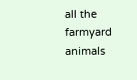all the farmyard animals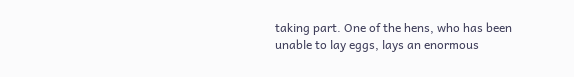taking part. One of the hens, who has been unable to lay eggs, lays an enormous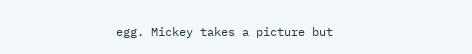egg. Mickey takes a picture but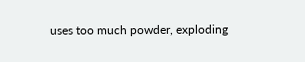uses too much powder, exploding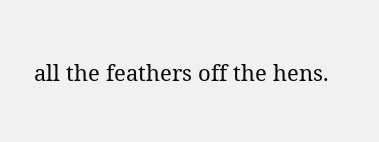all the feathers off the hens.